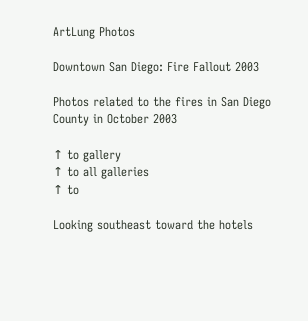ArtLung Photos

Downtown San Diego: Fire Fallout 2003

Photos related to the fires in San Diego County in October 2003

↑ to gallery
↑ to all galleries
↑ to

Looking southeast toward the hotels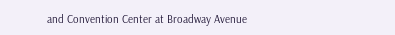and Convention Center at Broadway Avenue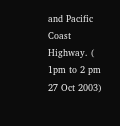and Pacific Coast Highway. ( 1pm to 2 pm 27 Oct 2003)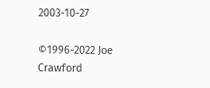2003-10-27

©1996-2022 Joe Crawford